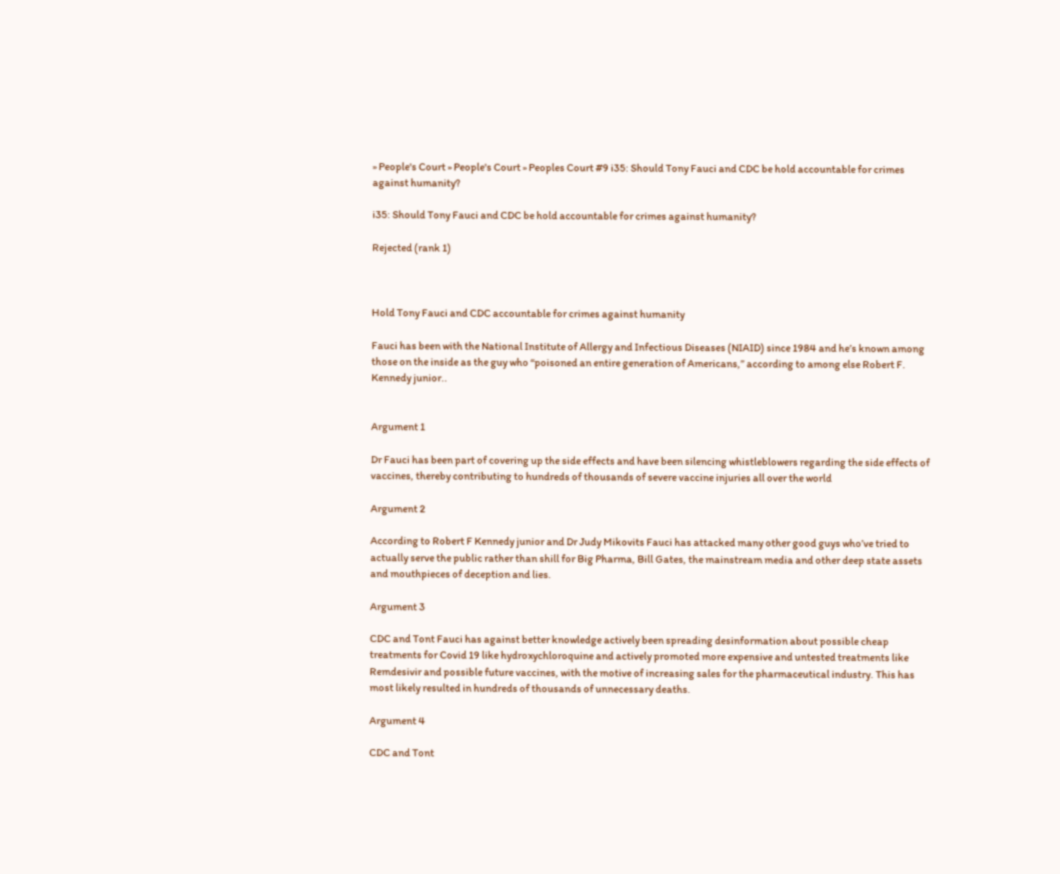» People's Court » People's Court » Peoples Court #9 i35: Should Tony Fauci and CDC be hold accountable for crimes against humanity?

i35: Should Tony Fauci and CDC be hold accountable for crimes against humanity?

Rejected (rank 1)



Hold Tony Fauci and CDC accountable for crimes against humanity

Fauci has been with the National Institute of Allergy and Infectious Diseases (NIAID) since 1984 and he’s known among those on the inside as the guy who “poisoned an entire generation of Americans,” according to among else Robert F. Kennedy junior..


Argument 1

Dr Fauci has been part of covering up the side effects and have been silencing whistleblowers regarding the side effects of vaccines, thereby contributing to hundreds of thousands of severe vaccine injuries all over the world

Argument 2

According to Robert F Kennedy junior and Dr Judy Mikovits Fauci has attacked many other good guys who’ve tried to actually serve the public rather than shill for Big Pharma, Bill Gates, the mainstream media and other deep state assets and mouthpieces of deception and lies.

Argument 3

CDC and Tont Fauci has against better knowledge actively been spreading desinformation about possible cheap treatments for Covid 19 like hydroxychloroquine and actively promoted more expensive and untested treatments like Remdesivir and possible future vaccines, with the motive of increasing sales for the pharmaceutical industry. This has most likely resulted in hundreds of thousands of unnecessary deaths.

Argument 4

CDC and Tont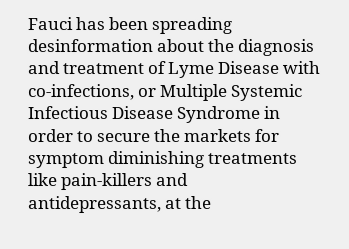Fauci has been spreading desinformation about the diagnosis and treatment of Lyme Disease with co-infections, or Multiple Systemic Infectious Disease Syndrome in order to secure the markets for symptom diminishing treatments like pain-killers and antidepressants, at the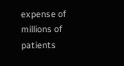expense of millions of patients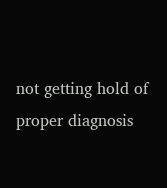not getting hold of proper diagnosis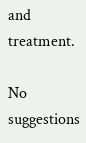and treatment.

No suggestions